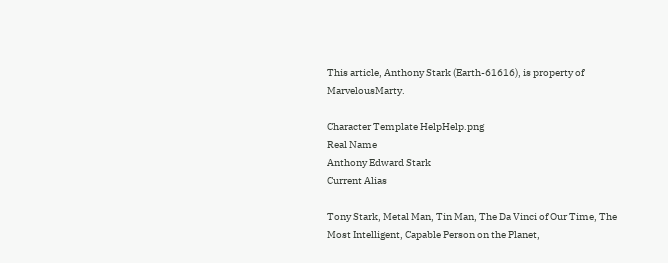This article, Anthony Stark (Earth-61616), is property of MarvelousMarty.

Character Template HelpHelp.png
Real Name
Anthony Edward Stark
Current Alias

Tony Stark, Metal Man, Tin Man, The Da Vinci of Our Time, The Most Intelligent, Capable Person on the Planet,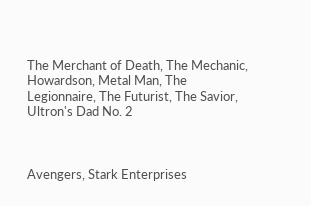The Merchant of Death, The Mechanic, Howardson, Metal Man, The Legionnaire, The Futurist, The Savior, Ultron's Dad No. 2



Avengers, Stark Enterprises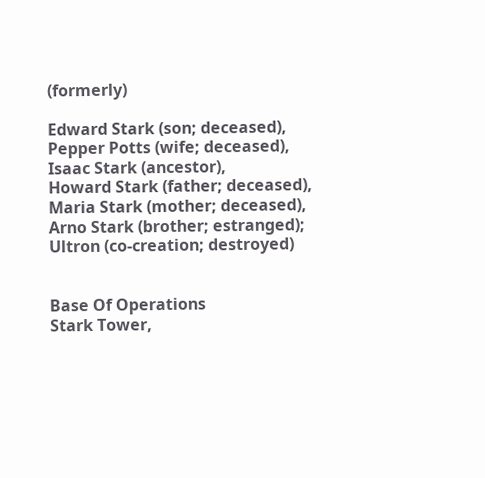(formerly)

Edward Stark (son; deceased), Pepper Potts (wife; deceased), Isaac Stark (ancestor),
Howard Stark (father; deceased),
Maria Stark (mother; deceased),
Arno Stark (brother; estranged);
Ultron (co-creation; destroyed)


Base Of Operations
Stark Tower,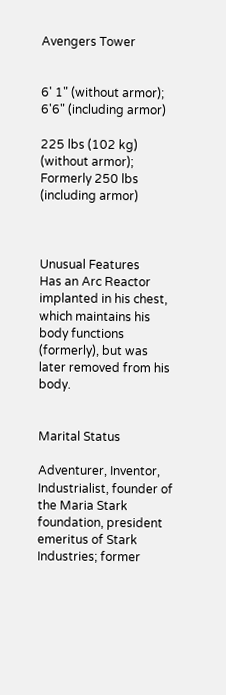Avengers Tower


6' 1" (without armor); 6'6" (including armor)

225 lbs (102 kg) (without armor); Formerly 250 lbs (including armor)



Unusual Features
Has an Arc Reactor implanted in his chest, which maintains his body functions (formerly), but was later removed from his body.


Marital Status

Adventurer, Inventor, Industrialist, founder of the Maria Stark foundation, president emeritus of Stark Industries; former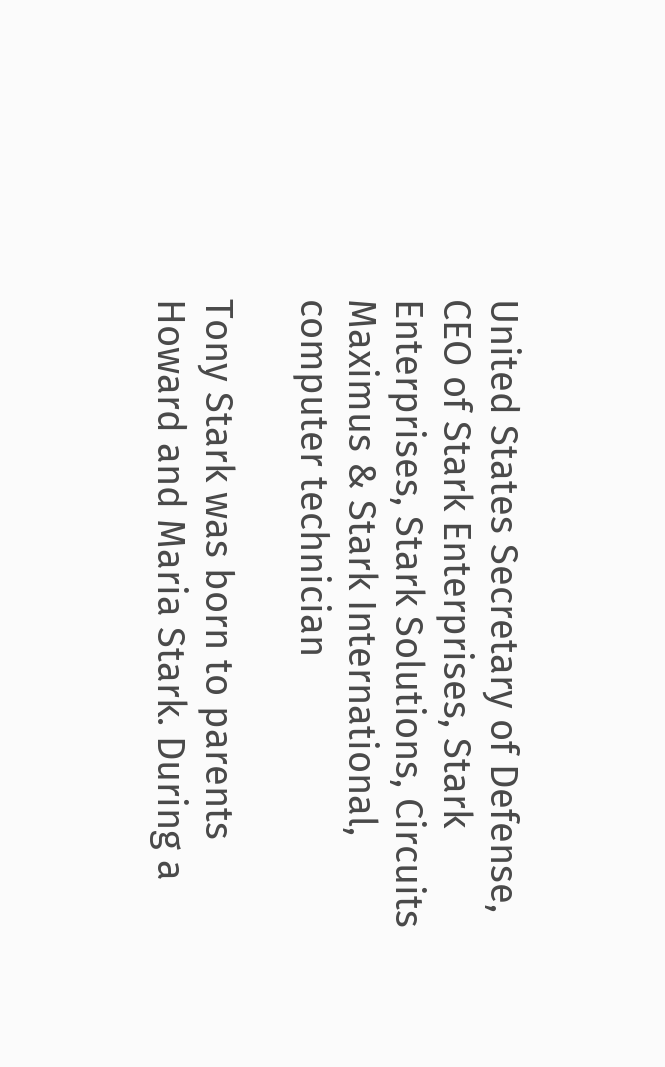United States Secretary of Defense, CEO of Stark Enterprises, Stark Enterprises, Stark Solutions, Circuits Maximus & Stark International, computer technician

Tony Stark was born to parents Howard and Maria Stark. During a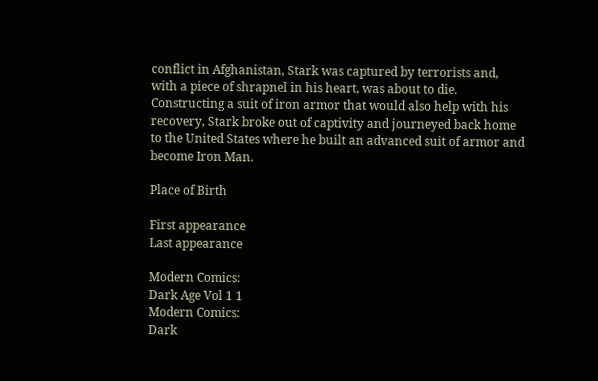conflict in Afghanistan, Stark was captured by terrorists and, with a piece of shrapnel in his heart, was about to die. Constructing a suit of iron armor that would also help with his recovery, Stark broke out of captivity and journeyed back home to the United States where he built an advanced suit of armor and become Iron Man.

Place of Birth

First appearance
Last appearance

Modern Comics:
Dark Age Vol 1 1
Modern Comics:
Dark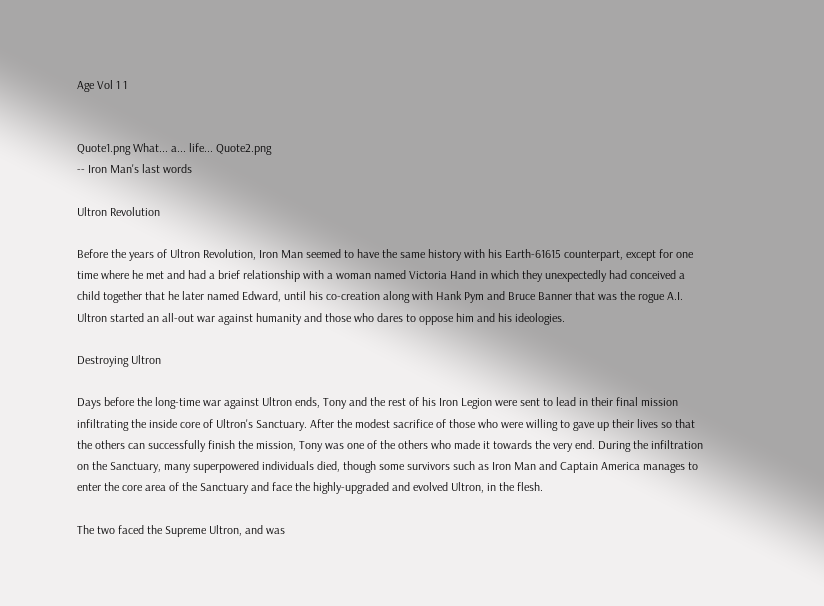Age Vol 1 1


Quote1.png What... a... life... Quote2.png
-- Iron Man's last words

Ultron Revolution

Before the years of Ultron Revolution, Iron Man seemed to have the same history with his Earth-61615 counterpart, except for one time where he met and had a brief relationship with a woman named Victoria Hand in which they unexpectedly had conceived a child together that he later named Edward, until his co-creation along with Hank Pym and Bruce Banner that was the rogue A.I. Ultron started an all-out war against humanity and those who dares to oppose him and his ideologies.

Destroying Ultron

Days before the long-time war against Ultron ends, Tony and the rest of his Iron Legion were sent to lead in their final mission infiltrating the inside core of Ultron's Sanctuary. After the modest sacrifice of those who were willing to gave up their lives so that the others can successfully finish the mission, Tony was one of the others who made it towards the very end. During the infiltration on the Sanctuary, many superpowered individuals died, though some survivors such as Iron Man and Captain America manages to enter the core area of the Sanctuary and face the highly-upgraded and evolved Ultron, in the flesh.

The two faced the Supreme Ultron, and was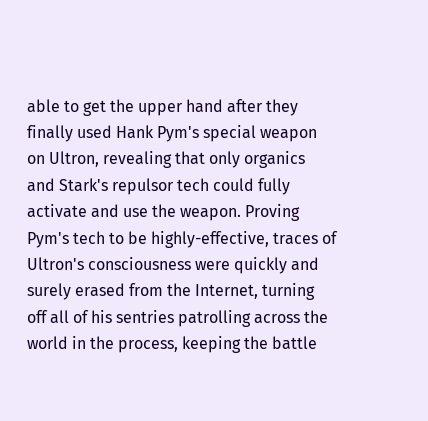able to get the upper hand after they finally used Hank Pym's special weapon on Ultron, revealing that only organics and Stark's repulsor tech could fully activate and use the weapon. Proving Pym's tech to be highly-effective, traces of Ultron's consciousness were quickly and surely erased from the Internet, turning off all of his sentries patrolling across the world in the process, keeping the battle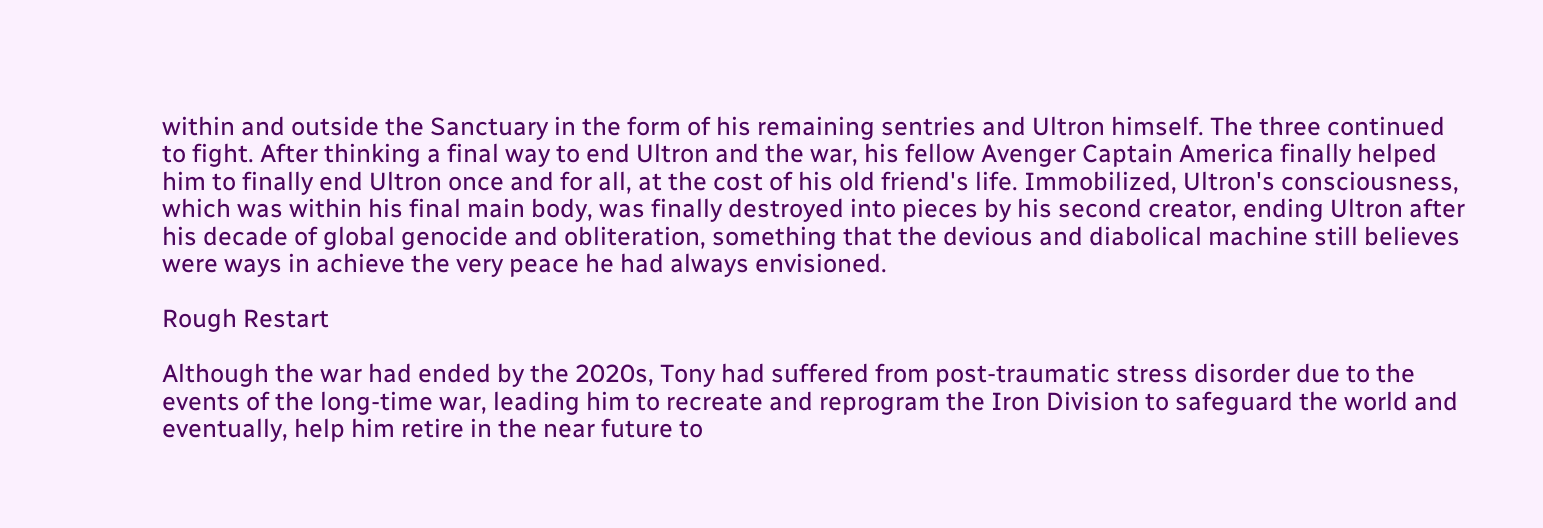within and outside the Sanctuary in the form of his remaining sentries and Ultron himself. The three continued to fight. After thinking a final way to end Ultron and the war, his fellow Avenger Captain America finally helped him to finally end Ultron once and for all, at the cost of his old friend's life. Immobilized, Ultron's consciousness, which was within his final main body, was finally destroyed into pieces by his second creator, ending Ultron after his decade of global genocide and obliteration, something that the devious and diabolical machine still believes were ways in achieve the very peace he had always envisioned.

Rough Restart

Although the war had ended by the 2020s, Tony had suffered from post-traumatic stress disorder due to the events of the long-time war, leading him to recreate and reprogram the Iron Division to safeguard the world and eventually, help him retire in the near future to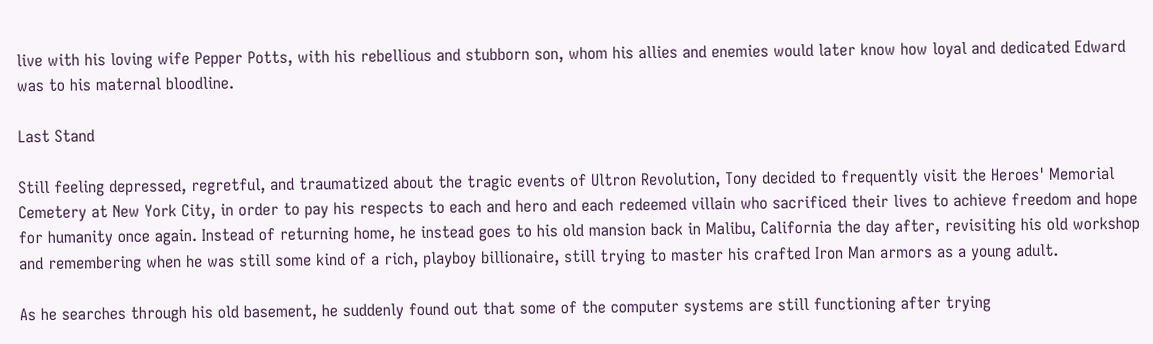live with his loving wife Pepper Potts, with his rebellious and stubborn son, whom his allies and enemies would later know how loyal and dedicated Edward was to his maternal bloodline.

Last Stand

Still feeling depressed, regretful, and traumatized about the tragic events of Ultron Revolution, Tony decided to frequently visit the Heroes' Memorial Cemetery at New York City, in order to pay his respects to each and hero and each redeemed villain who sacrificed their lives to achieve freedom and hope for humanity once again. Instead of returning home, he instead goes to his old mansion back in Malibu, California the day after, revisiting his old workshop and remembering when he was still some kind of a rich, playboy billionaire, still trying to master his crafted Iron Man armors as a young adult.

As he searches through his old basement, he suddenly found out that some of the computer systems are still functioning after trying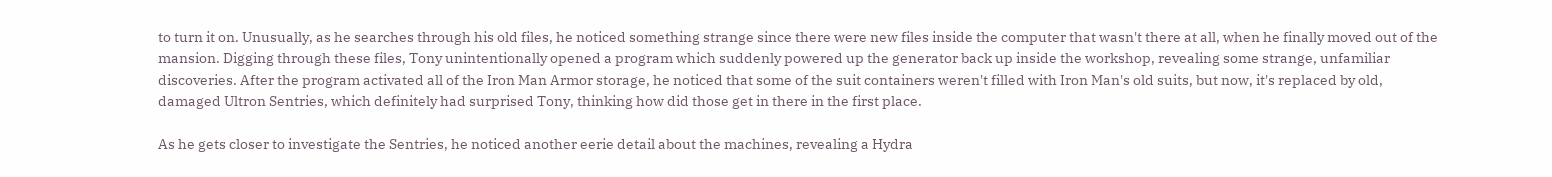to turn it on. Unusually, as he searches through his old files, he noticed something strange since there were new files inside the computer that wasn't there at all, when he finally moved out of the mansion. Digging through these files, Tony unintentionally opened a program which suddenly powered up the generator back up inside the workshop, revealing some strange, unfamiliar discoveries. After the program activated all of the Iron Man Armor storage, he noticed that some of the suit containers weren't filled with Iron Man's old suits, but now, it's replaced by old, damaged Ultron Sentries, which definitely had surprised Tony, thinking how did those get in there in the first place.

As he gets closer to investigate the Sentries, he noticed another eerie detail about the machines, revealing a Hydra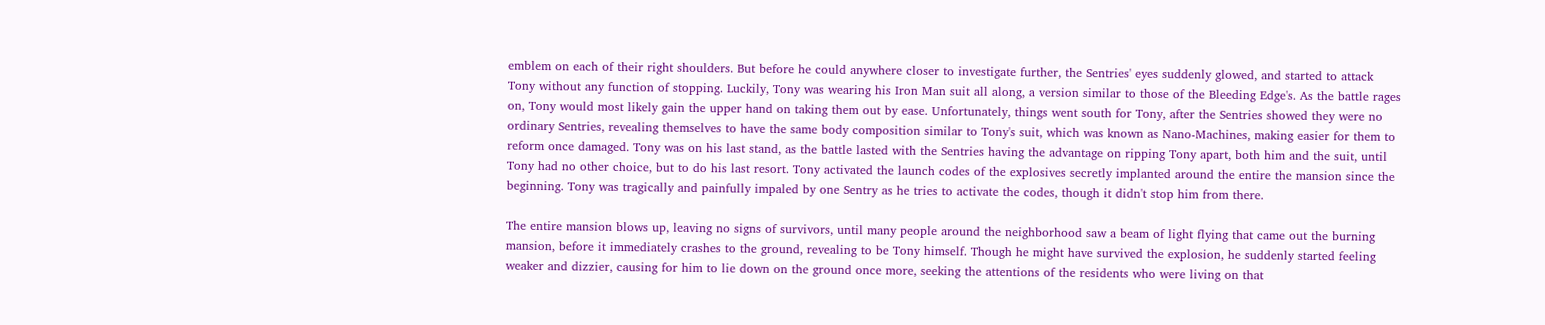emblem on each of their right shoulders. But before he could anywhere closer to investigate further, the Sentries' eyes suddenly glowed, and started to attack Tony without any function of stopping. Luckily, Tony was wearing his Iron Man suit all along, a version similar to those of the Bleeding Edge's. As the battle rages on, Tony would most likely gain the upper hand on taking them out by ease. Unfortunately, things went south for Tony, after the Sentries showed they were no ordinary Sentries, revealing themselves to have the same body composition similar to Tony's suit, which was known as Nano-Machines, making easier for them to reform once damaged. Tony was on his last stand, as the battle lasted with the Sentries having the advantage on ripping Tony apart, both him and the suit, until Tony had no other choice, but to do his last resort. Tony activated the launch codes of the explosives secretly implanted around the entire the mansion since the beginning. Tony was tragically and painfully impaled by one Sentry as he tries to activate the codes, though it didn't stop him from there.

The entire mansion blows up, leaving no signs of survivors, until many people around the neighborhood saw a beam of light flying that came out the burning mansion, before it immediately crashes to the ground, revealing to be Tony himself. Though he might have survived the explosion, he suddenly started feeling weaker and dizzier, causing for him to lie down on the ground once more, seeking the attentions of the residents who were living on that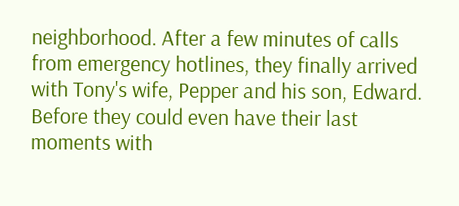neighborhood. After a few minutes of calls from emergency hotlines, they finally arrived with Tony's wife, Pepper and his son, Edward. Before they could even have their last moments with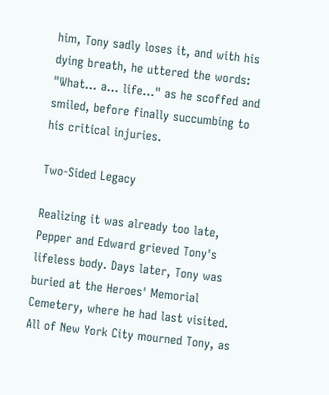him, Tony sadly loses it, and with his dying breath, he uttered the words: "What... a... life..." as he scoffed and smiled, before finally succumbing to his critical injuries.

Two-Sided Legacy

Realizing it was already too late, Pepper and Edward grieved Tony's lifeless body. Days later, Tony was buried at the Heroes' Memorial Cemetery, where he had last visited. All of New York City mourned Tony, as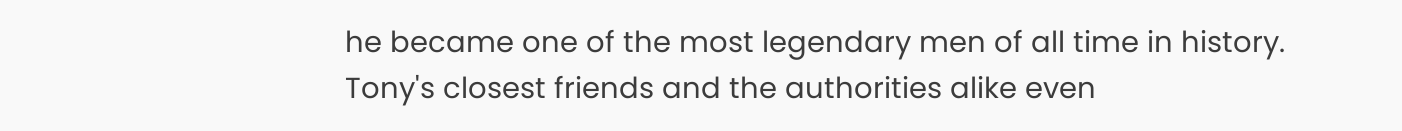he became one of the most legendary men of all time in history. Tony's closest friends and the authorities alike even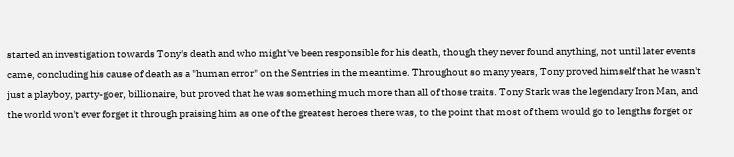started an investigation towards Tony's death and who might've been responsible for his death, though they never found anything, not until later events came, concluding his cause of death as a "human error" on the Sentries in the meantime. Throughout so many years, Tony proved himself that he wasn't just a playboy, party-goer, billionaire, but proved that he was something much more than all of those traits. Tony Stark was the legendary Iron Man, and the world won't ever forget it through praising him as one of the greatest heroes there was, to the point that most of them would go to lengths forget or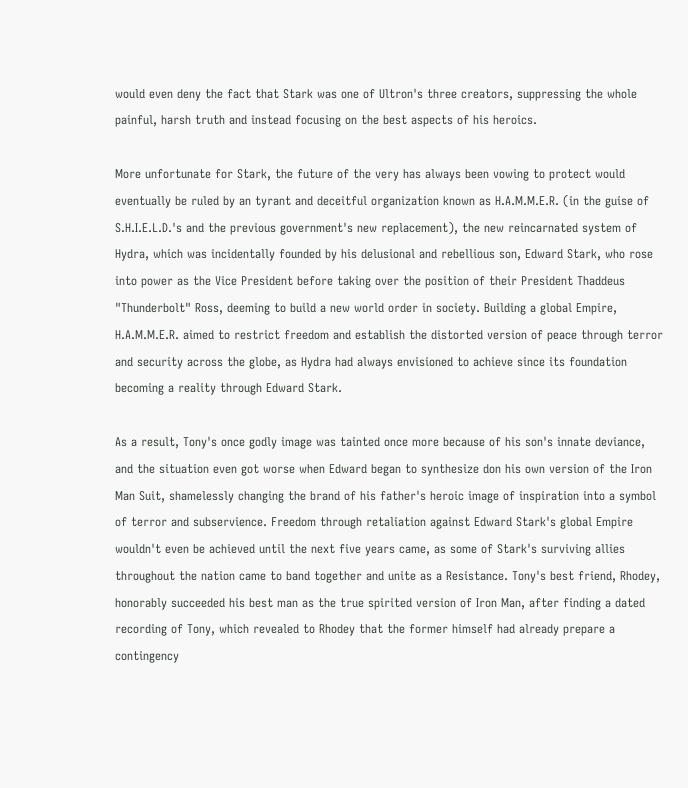would even deny the fact that Stark was one of Ultron's three creators, suppressing the whole painful, harsh truth and instead focusing on the best aspects of his heroics.

More unfortunate for Stark, the future of the very has always been vowing to protect would eventually be ruled by an tyrant and deceitful organization known as H.A.M.M.E.R. (in the guise of S.H.I.E.L.D.'s and the previous government's new replacement), the new reincarnated system of Hydra, which was incidentally founded by his delusional and rebellious son, Edward Stark, who rose into power as the Vice President before taking over the position of their President Thaddeus "Thunderbolt" Ross, deeming to build a new world order in society. Building a global Empire, H.A.M.M.E.R. aimed to restrict freedom and establish the distorted version of peace through terror and security across the globe, as Hydra had always envisioned to achieve since its foundation becoming a reality through Edward Stark.

As a result, Tony's once godly image was tainted once more because of his son's innate deviance, and the situation even got worse when Edward began to synthesize don his own version of the Iron Man Suit, shamelessly changing the brand of his father's heroic image of inspiration into a symbol of terror and subservience. Freedom through retaliation against Edward Stark's global Empire wouldn't even be achieved until the next five years came, as some of Stark's surviving allies throughout the nation came to band together and unite as a Resistance. Tony's best friend, Rhodey, honorably succeeded his best man as the true spirited version of Iron Man, after finding a dated recording of Tony, which revealed to Rhodey that the former himself had already prepare a contingency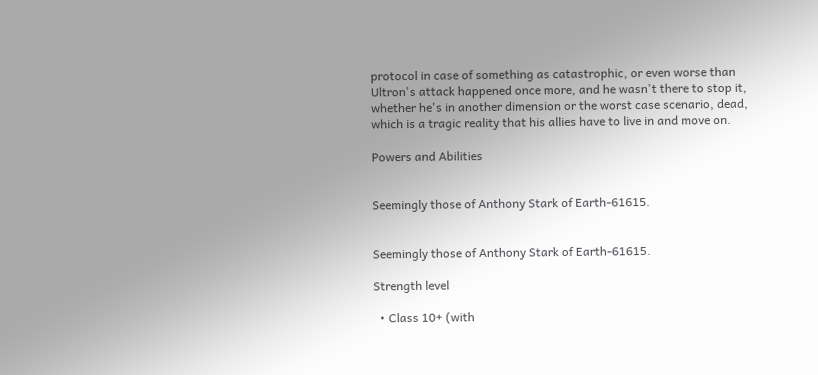protocol in case of something as catastrophic, or even worse than Ultron's attack happened once more, and he wasn't there to stop it, whether he's in another dimension or the worst case scenario, dead, which is a tragic reality that his allies have to live in and move on.

Powers and Abilities


Seemingly those of Anthony Stark of Earth-61615.


Seemingly those of Anthony Stark of Earth-61615.

Strength level

  • Class 10+ (with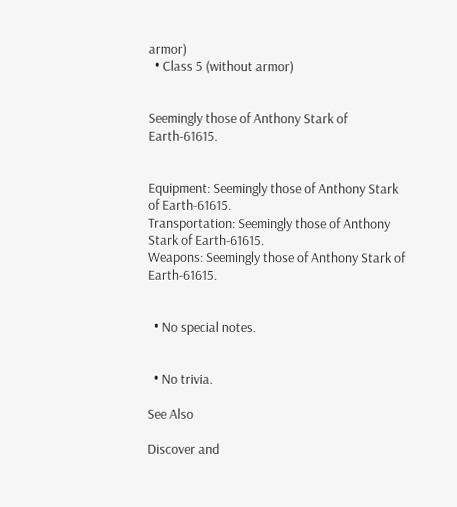armor)
  • Class 5 (without armor)


Seemingly those of Anthony Stark of Earth-61615.


Equipment: Seemingly those of Anthony Stark of Earth-61615.
Transportation: Seemingly those of Anthony Stark of Earth-61615.
Weapons: Seemingly those of Anthony Stark of Earth-61615.


  • No special notes.


  • No trivia.

See Also

Discover and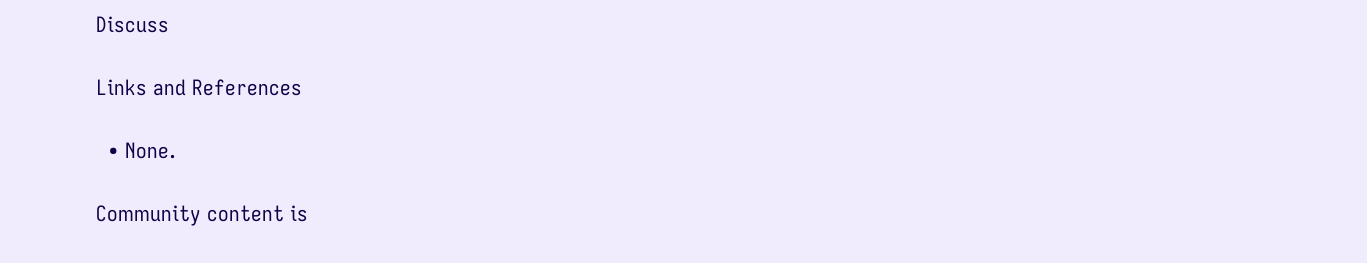Discuss

Links and References

  • None.

Community content is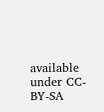available under CC-BY-SA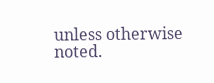unless otherwise noted.